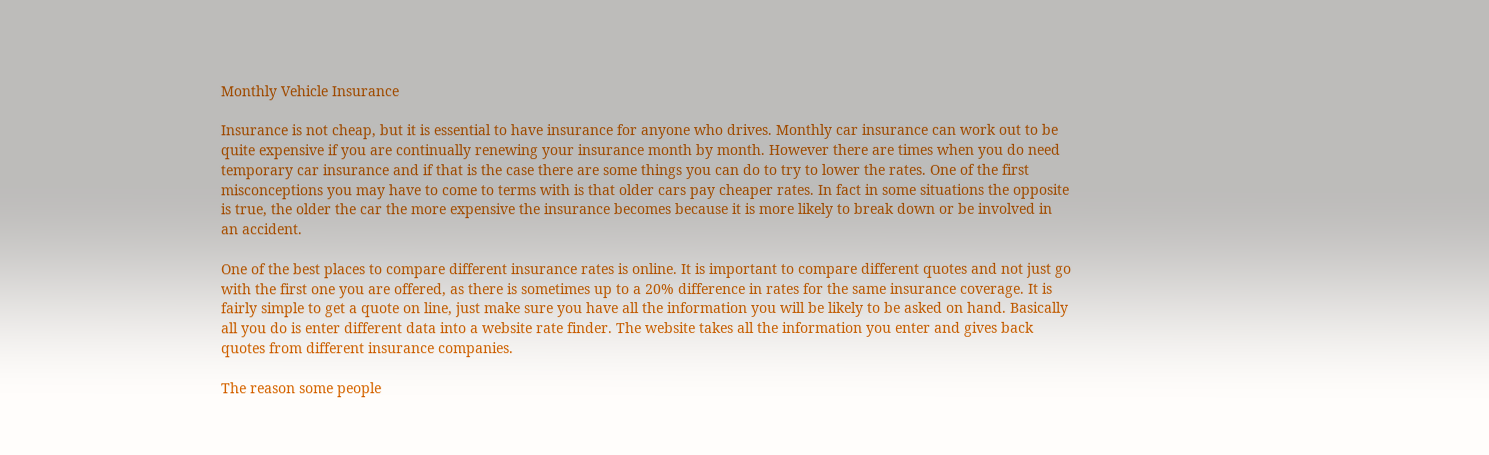Monthly Vehicle Insurance

Insurance is not cheap, but it is essential to have insurance for anyone who drives. Monthly car insurance can work out to be quite expensive if you are continually renewing your insurance month by month. However there are times when you do need temporary car insurance and if that is the case there are some things you can do to try to lower the rates. One of the first misconceptions you may have to come to terms with is that older cars pay cheaper rates. In fact in some situations the opposite is true, the older the car the more expensive the insurance becomes because it is more likely to break down or be involved in an accident.

One of the best places to compare different insurance rates is online. It is important to compare different quotes and not just go with the first one you are offered, as there is sometimes up to a 20% difference in rates for the same insurance coverage. It is fairly simple to get a quote on line, just make sure you have all the information you will be likely to be asked on hand. Basically all you do is enter different data into a website rate finder. The website takes all the information you enter and gives back quotes from different insurance companies.

The reason some people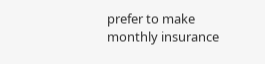prefer to make monthly insurance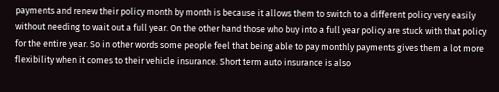payments and renew their policy month by month is because it allows them to switch to a different policy very easily without needing to wait out a full year. On the other hand those who buy into a full year policy are stuck with that policy for the entire year. So in other words some people feel that being able to pay monthly payments gives them a lot more flexibility when it comes to their vehicle insurance. Short term auto insurance is also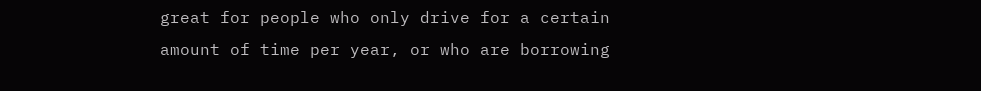great for people who only drive for a certain amount of time per year, or who are borrowing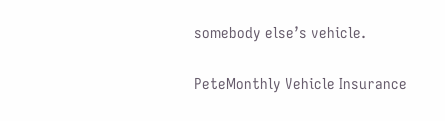somebody else’s vehicle.

PeteMonthly Vehicle Insurance